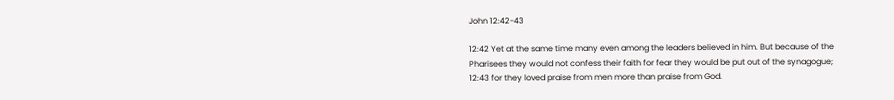John 12:42-43

12:42 Yet at the same time many even among the leaders believed in him. But because of the Pharisees they would not confess their faith for fear they would be put out of the synagogue; 12:43 for they loved praise from men more than praise from God.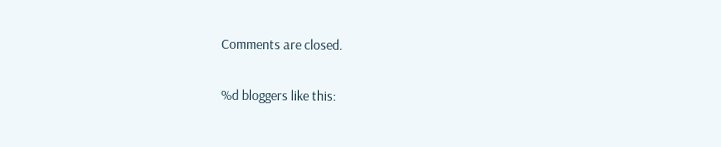Comments are closed.

%d bloggers like this: